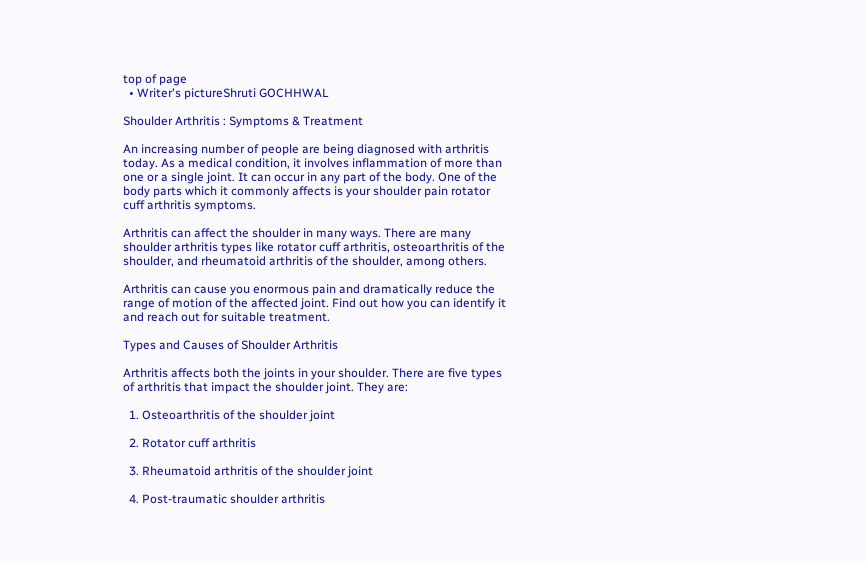top of page
  • Writer's pictureShruti GOCHHWAL

Shoulder Arthritis : Symptoms & Treatment

An increasing number of people are being diagnosed with arthritis today. As a medical condition, it involves inflammation of more than one or a single joint. It can occur in any part of the body. One of the body parts which it commonly affects is your shoulder pain rotator cuff arthritis symptoms.

Arthritis can affect the shoulder in many ways. There are many shoulder arthritis types like rotator cuff arthritis, osteoarthritis of the shoulder, and rheumatoid arthritis of the shoulder, among others.

Arthritis can cause you enormous pain and dramatically reduce the range of motion of the affected joint. Find out how you can identify it and reach out for suitable treatment.

Types and Causes of Shoulder Arthritis

Arthritis affects both the joints in your shoulder. There are five types of arthritis that impact the shoulder joint. They are:

  1. Osteoarthritis of the shoulder joint

  2. Rotator cuff arthritis

  3. Rheumatoid arthritis of the shoulder joint

  4. Post-traumatic shoulder arthritis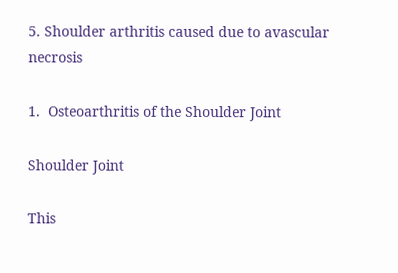5. Shoulder arthritis caused due to avascular necrosis

1.  Osteoarthritis of the Shoulder Joint

Shoulder Joint

This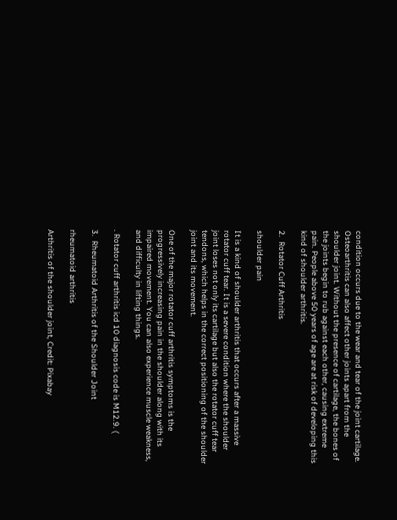condition occurs due to the wear and tear of the joint cartilage. Osteoarthritis can also affect other joints apart from the shoulder joint. Without the presence of cartilage, the bones of the joints begin to rub against each other, causing extreme pain. People above 50 years of age are at risk of developing this kind of shoulder arthritis.

2.  Rotator Cuff Arthritis

shoulder pain

It is a kind of shoulder arthritis that occurs after a massive rotator cuff tear. It is a severe condition where the shoulder joint loses not only its cartilage but also the rotator cuff tear tendons, which helps in the correct positioning of the shoulder joint and its movement.

One of the major rotator cuff arthritis symptoms is the progressively increasing pain in the shoulder along with its impaired movement. You can also experience muscle weakness, and difficulty in lifting things.

. Rotator cuff arthritis icd 10 diagnosis code is M12.9. (

3.  Rheumatoid Arthritis of the Shoulder Joint

rheumatoid arthritis

Arthritis of the shoulder joint, Credit: Pixabay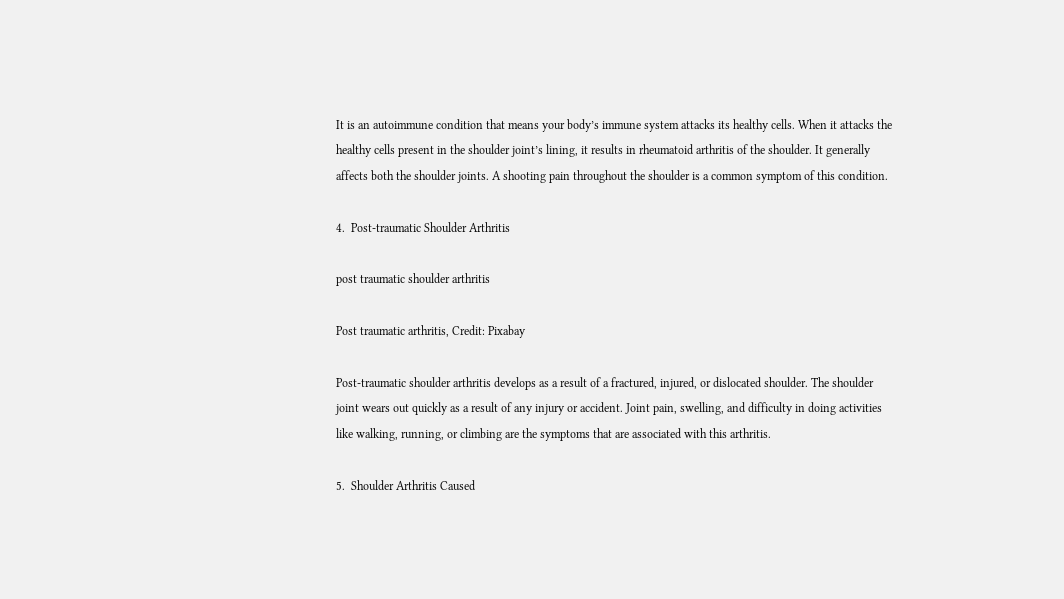It is an autoimmune condition that means your body’s immune system attacks its healthy cells. When it attacks the healthy cells present in the shoulder joint’s lining, it results in rheumatoid arthritis of the shoulder. It generally affects both the shoulder joints. A shooting pain throughout the shoulder is a common symptom of this condition.

4.  Post-traumatic Shoulder Arthritis

post traumatic shoulder arthritis

Post traumatic arthritis, Credit: Pixabay

Post-traumatic shoulder arthritis develops as a result of a fractured, injured, or dislocated shoulder. The shoulder joint wears out quickly as a result of any injury or accident. Joint pain, swelling, and difficulty in doing activities like walking, running, or climbing are the symptoms that are associated with this arthritis.

5.  Shoulder Arthritis Caused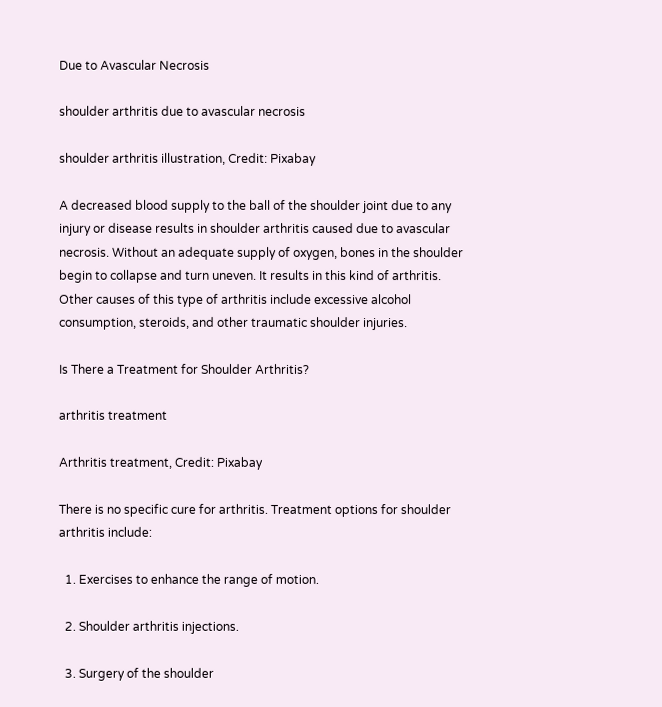Due to Avascular Necrosis

shoulder arthritis due to avascular necrosis

shoulder arthritis illustration, Credit: Pixabay

A decreased blood supply to the ball of the shoulder joint due to any injury or disease results in shoulder arthritis caused due to avascular necrosis. Without an adequate supply of oxygen, bones in the shoulder begin to collapse and turn uneven. It results in this kind of arthritis. Other causes of this type of arthritis include excessive alcohol consumption, steroids, and other traumatic shoulder injuries.

Is There a Treatment for Shoulder Arthritis?

arthritis treatment

Arthritis treatment, Credit: Pixabay

There is no specific cure for arthritis. Treatment options for shoulder arthritis include:

  1. Exercises to enhance the range of motion.

  2. Shoulder arthritis injections.

  3. Surgery of the shoulder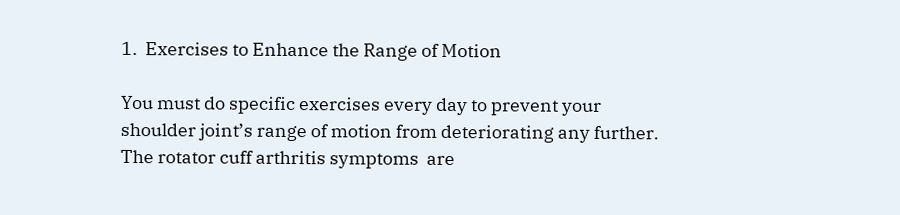1.  Exercises to Enhance the Range of Motion

You must do specific exercises every day to prevent your shoulder joint’s range of motion from deteriorating any further. The rotator cuff arthritis symptoms  are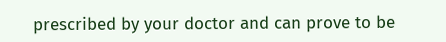prescribed by your doctor and can prove to be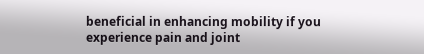beneficial in enhancing mobility if you experience pain and joint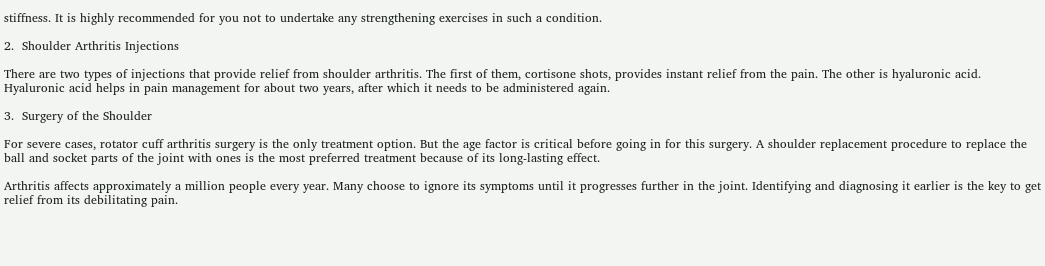stiffness. It is highly recommended for you not to undertake any strengthening exercises in such a condition.

2.  Shoulder Arthritis Injections

There are two types of injections that provide relief from shoulder arthritis. The first of them, cortisone shots, provides instant relief from the pain. The other is hyaluronic acid. Hyaluronic acid helps in pain management for about two years, after which it needs to be administered again.

3.  Surgery of the Shoulder

For severe cases, rotator cuff arthritis surgery is the only treatment option. But the age factor is critical before going in for this surgery. A shoulder replacement procedure to replace the ball and socket parts of the joint with ones is the most preferred treatment because of its long-lasting effect.

Arthritis affects approximately a million people every year. Many choose to ignore its symptoms until it progresses further in the joint. Identifying and diagnosing it earlier is the key to get relief from its debilitating pain.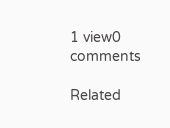1 view0 comments

Related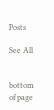Posts

See All


bottom of page